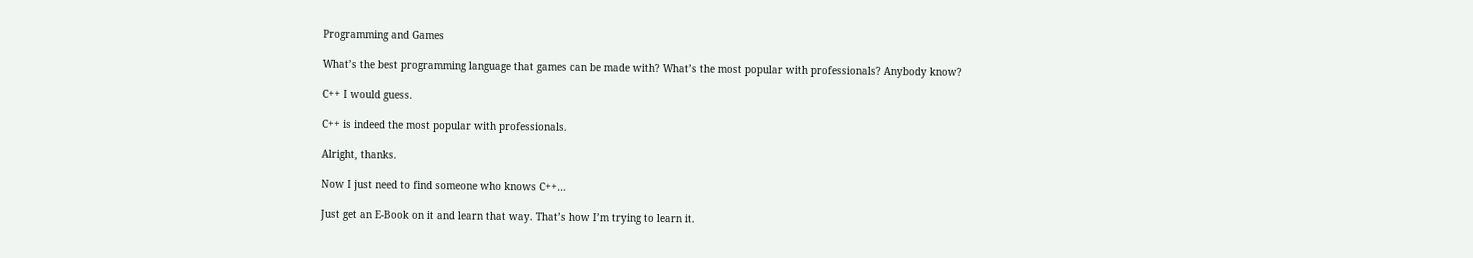Programming and Games

What’s the best programming language that games can be made with? What’s the most popular with professionals? Anybody know?

C++ I would guess.

C++ is indeed the most popular with professionals.

Alright, thanks.

Now I just need to find someone who knows C++…

Just get an E-Book on it and learn that way. That’s how I’m trying to learn it.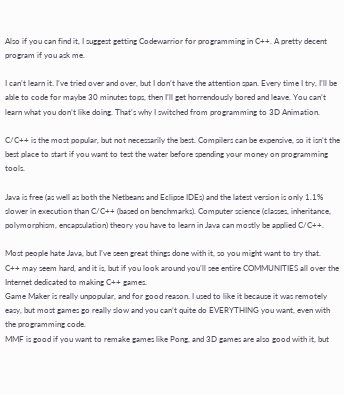Also if you can find it, I suggest getting Codewarrior for programming in C++. A pretty decent program if you ask me.

I can’t learn it. I’ve tried over and over, but I don’t have the attention span. Every time I try, I’ll be able to code for maybe 30 minutes tops, then I’ll get horrendously bored and leave. You can’t learn what you don’t like doing. That’s why I switched from programming to 3D Animation.

C/C++ is the most popular, but not necessarily the best. Compilers can be expensive, so it isn’t the best place to start if you want to test the water before spending your money on programming tools.

Java is free (as well as both the Netbeans and Eclipse IDEs) and the latest version is only 1.1% slower in execution than C/C++ (based on benchmarks). Computer science (classes, inheritance, polymorphism, encapsulation) theory you have to learn in Java can mostly be applied C/C++.

Most people hate Java, but I’ve seen great things done with it, so you might want to try that.
C++ may seem hard, and it is, but if you look around you’ll see entire COMMUNITIES all over the Internet dedicated to making C++ games.
Game Maker is really unpopular, and for good reason. I used to like it because it was remotely easy, but most games go really slow and you can’t quite do EVERYTHING you want, even with the programming code.
MMF is good if you want to remake games like Pong, and 3D games are also good with it, but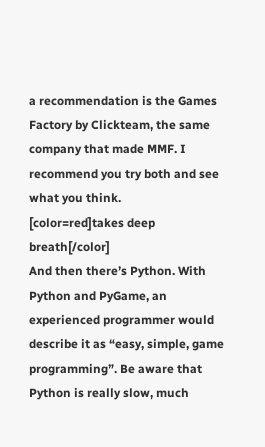a recommendation is the Games Factory by Clickteam, the same company that made MMF. I recommend you try both and see what you think.
[color=red]takes deep breath[/color]
And then there’s Python. With Python and PyGame, an experienced programmer would describe it as “easy, simple, game programming”. Be aware that Python is really slow, much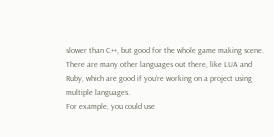slower than C++, but good for the whole game making scene.
There are many other languages out there, like LUA and Ruby, which are good if you’re working on a project using multiple languages.
For example, you could use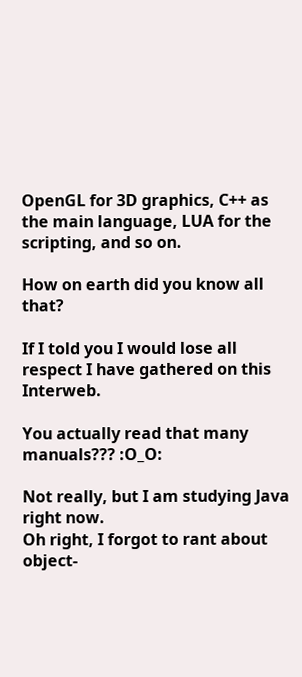OpenGL for 3D graphics, C++ as the main language, LUA for the scripting, and so on.

How on earth did you know all that?

If I told you I would lose all respect I have gathered on this Interweb.

You actually read that many manuals??? :O_O:

Not really, but I am studying Java right now.
Oh right, I forgot to rant about object-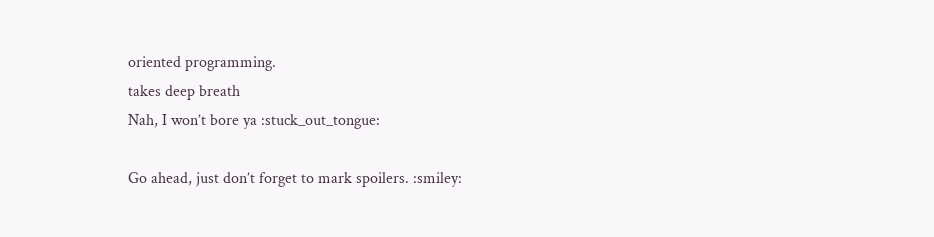oriented programming.
takes deep breath
Nah, I won’t bore ya :stuck_out_tongue:

Go ahead, just don’t forget to mark spoilers. :smiley: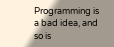Programming is a bad idea, and so is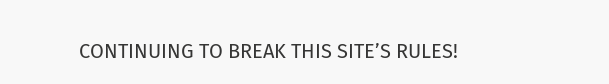CONTINUING TO BREAK THIS SITE’S RULES!